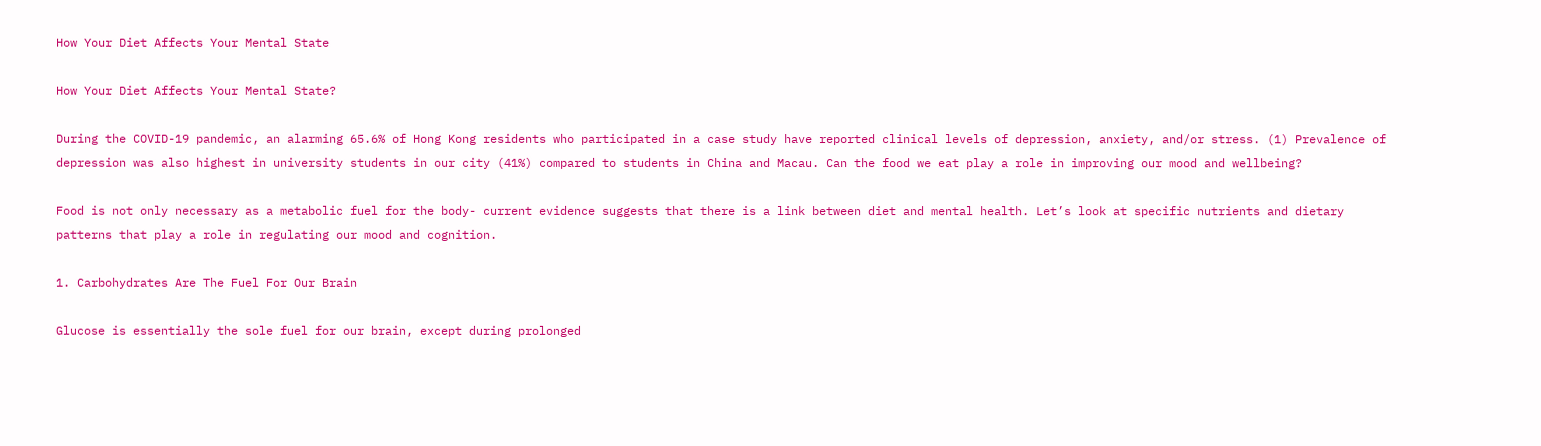How Your Diet Affects Your Mental State

How Your Diet Affects Your Mental State?

During the COVID-19 pandemic, an alarming 65.6% of Hong Kong residents who participated in a case study have reported clinical levels of depression, anxiety, and/or stress. (1) Prevalence of depression was also highest in university students in our city (41%) compared to students in China and Macau. Can the food we eat play a role in improving our mood and wellbeing?

Food is not only necessary as a metabolic fuel for the body- current evidence suggests that there is a link between diet and mental health. Let’s look at specific nutrients and dietary patterns that play a role in regulating our mood and cognition.

1. Carbohydrates Are The Fuel For Our Brain

Glucose is essentially the sole fuel for our brain, except during prolonged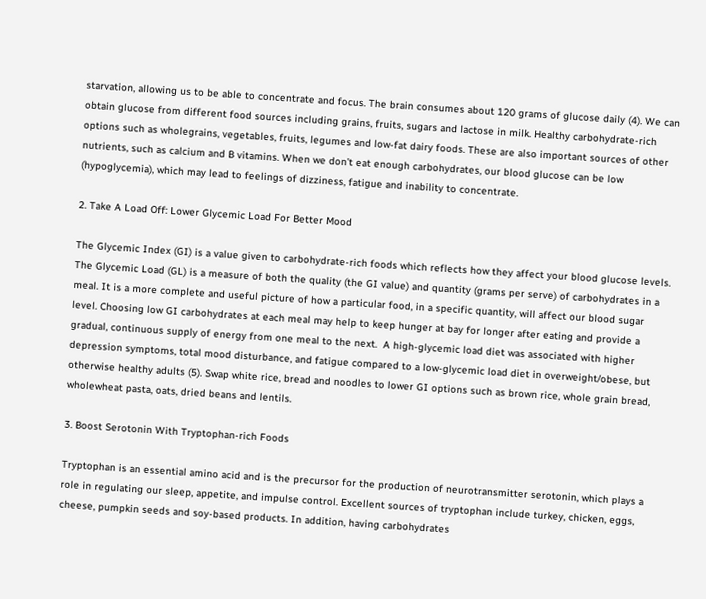starvation, allowing us to be able to concentrate and focus. The brain consumes about 120 grams of glucose daily (4). We can obtain glucose from different food sources including grains, fruits, sugars and lactose in milk. Healthy carbohydrate-rich options such as wholegrains, vegetables, fruits, legumes and low-fat dairy foods. These are also important sources of other nutrients, such as calcium and B vitamins. When we don’t eat enough carbohydrates, our blood glucose can be low (hypoglycemia), which may lead to feelings of dizziness, fatigue and inability to concentrate.

2. Take A Load Off: Lower Glycemic Load For Better Mood

The Glycemic Index (GI) is a value given to carbohydrate-rich foods which reflects how they affect your blood glucose levels. The Glycemic Load (GL) is a measure of both the quality (the GI value) and quantity (grams per serve) of carbohydrates in a meal. It is a more complete and useful picture of how a particular food, in a specific quantity, will affect our blood sugar level. Choosing low GI carbohydrates at each meal may help to keep hunger at bay for longer after eating and provide a gradual, continuous supply of energy from one meal to the next.  A high-glycemic load diet was associated with higher depression symptoms, total mood disturbance, and fatigue compared to a low-glycemic load diet in overweight/obese, but otherwise healthy adults (5). Swap white rice, bread and noodles to lower GI options such as brown rice, whole grain bread, wholewheat pasta, oats, dried beans and lentils.

3. Boost Serotonin With Tryptophan-rich Foods

Tryptophan is an essential amino acid and is the precursor for the production of neurotransmitter serotonin, which plays a role in regulating our sleep, appetite, and impulse control. Excellent sources of tryptophan include turkey, chicken, eggs, cheese, pumpkin seeds and soy-based products. In addition, having carbohydrates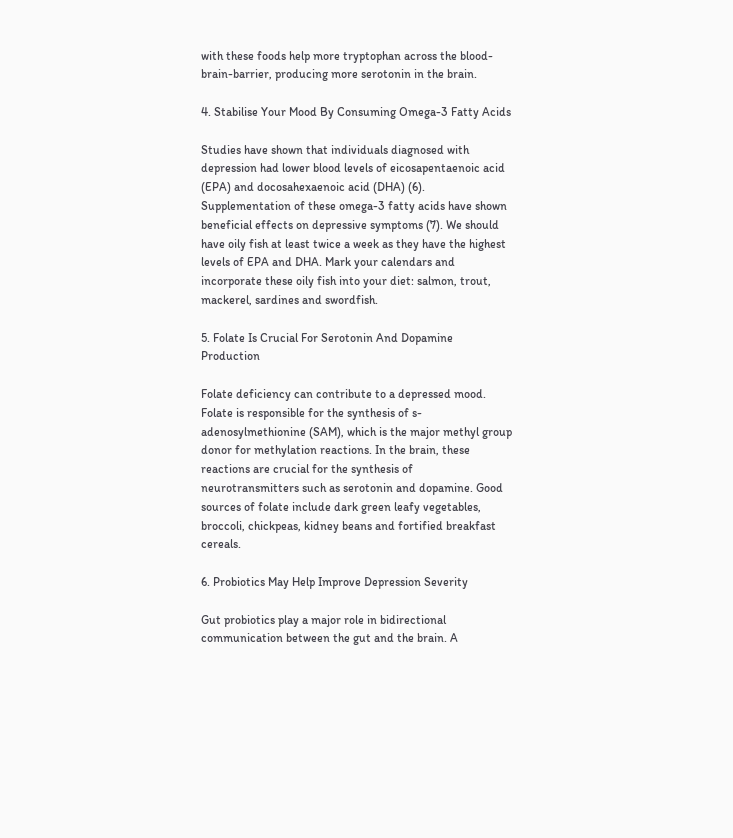with these foods help more tryptophan across the blood-brain-barrier, producing more serotonin in the brain.

4. Stabilise Your Mood By Consuming Omega-3 Fatty Acids

Studies have shown that individuals diagnosed with depression had lower blood levels of eicosapentaenoic acid (EPA) and docosahexaenoic acid (DHA) (6). Supplementation of these omega-3 fatty acids have shown beneficial effects on depressive symptoms (7). We should have oily fish at least twice a week as they have the highest levels of EPA and DHA. Mark your calendars and incorporate these oily fish into your diet: salmon, trout, mackerel, sardines and swordfish.

5. Folate Is Crucial For Serotonin And Dopamine Production

Folate deficiency can contribute to a depressed mood. Folate is responsible for the synthesis of s-adenosylmethionine (SAM), which is the major methyl group donor for methylation reactions. In the brain, these reactions are crucial for the synthesis of neurotransmitters such as serotonin and dopamine. Good sources of folate include dark green leafy vegetables, broccoli, chickpeas, kidney beans and fortified breakfast cereals.

6. Probiotics May Help Improve Depression Severity

Gut probiotics play a major role in bidirectional communication between the gut and the brain. A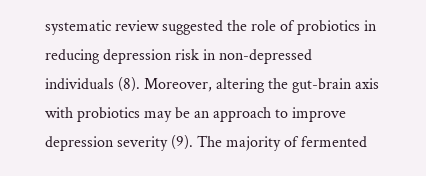systematic review suggested the role of probiotics in reducing depression risk in non-depressed individuals (8). Moreover, altering the gut-brain axis with probiotics may be an approach to improve depression severity (9). The majority of fermented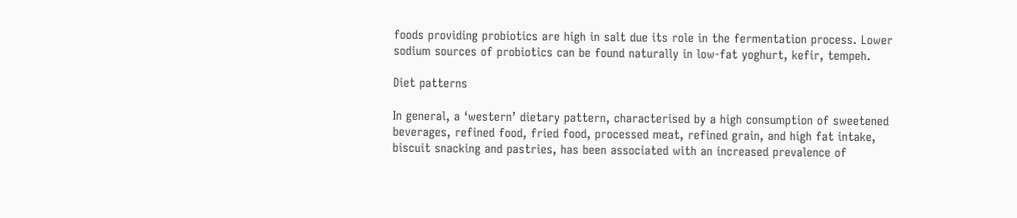foods providing probiotics are high in salt due its role in the fermentation process. Lower sodium sources of probiotics can be found naturally in low-fat yoghurt, kefir, tempeh.

Diet patterns

In general, a ‘western’ dietary pattern, characterised by a high consumption of sweetened beverages, refined food, fried food, processed meat, refined grain, and high fat intake, biscuit snacking and pastries, has been associated with an increased prevalence of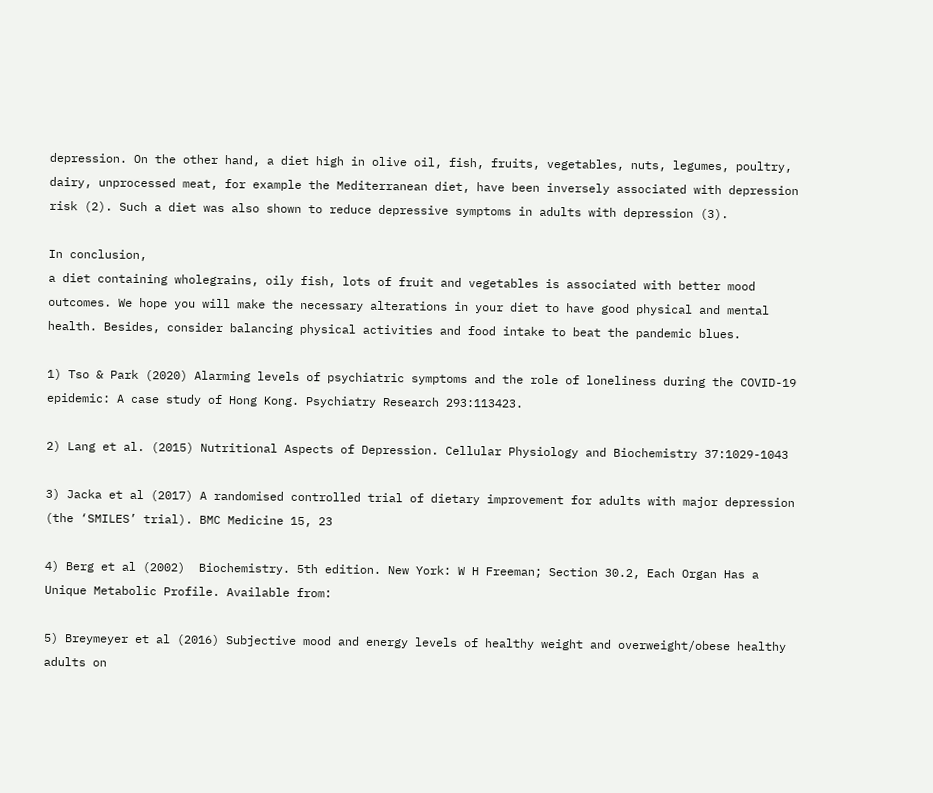depression. On the other hand, a diet high in olive oil, fish, fruits, vegetables, nuts, legumes, poultry, dairy, unprocessed meat, for example the Mediterranean diet, have been inversely associated with depression risk (2). Such a diet was also shown to reduce depressive symptoms in adults with depression (3).

In conclusion,
a diet containing wholegrains, oily fish, lots of fruit and vegetables is associated with better mood outcomes. We hope you will make the necessary alterations in your diet to have good physical and mental health. Besides, consider balancing physical activities and food intake to beat the pandemic blues.

1) Tso & Park (2020) Alarming levels of psychiatric symptoms and the role of loneliness during the COVID-19 epidemic: A case study of Hong Kong. Psychiatry Research 293:113423.

2) Lang et al. (2015) Nutritional Aspects of Depression. Cellular Physiology and Biochemistry 37:1029-1043

3) Jacka et al (2017) A randomised controlled trial of dietary improvement for adults with major depression (the ‘SMILES’ trial). BMC Medicine 15, 23

4) Berg et al (2002)  Biochemistry. 5th edition. New York: W H Freeman; Section 30.2, Each Organ Has a Unique Metabolic Profile. Available from:

5) Breymeyer et al (2016) Subjective mood and energy levels of healthy weight and overweight/obese healthy adults on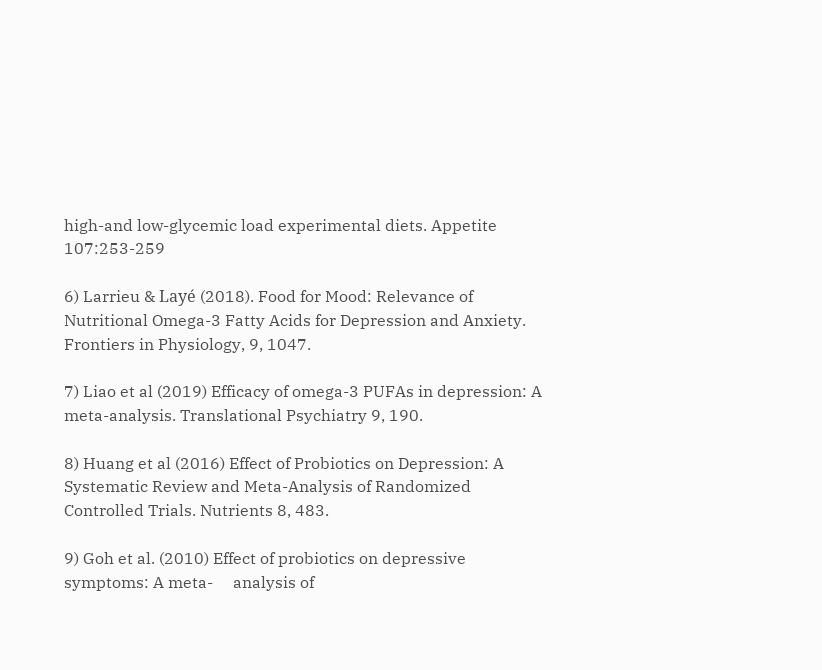high-and low-glycemic load experimental diets. Appetite 107:253-259

6) Larrieu & Layé (2018). Food for Mood: Relevance of Nutritional Omega-3 Fatty Acids for Depression and Anxiety. Frontiers in Physiology, 9, 1047.

7) Liao et al (2019) Efficacy of omega-3 PUFAs in depression: A meta-analysis. Translational Psychiatry 9, 190.

8) Huang et al (2016) Effect of Probiotics on Depression: A Systematic Review and Meta-Analysis of Randomized Controlled Trials. Nutrients 8, 483.

9) Goh et al. (2010) Effect of probiotics on depressive symptoms: A meta-     analysis of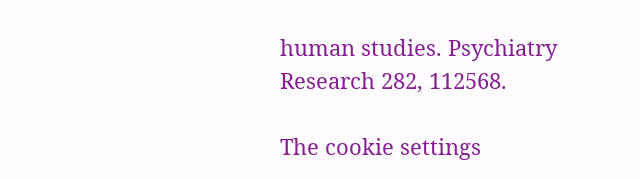human studies. Psychiatry Research 282, 112568.

The cookie settings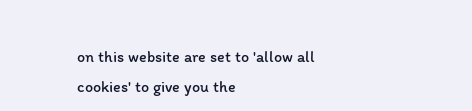on this website are set to 'allow all cookies' to give you the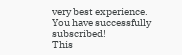very best experience.
You have successfully subscribed!
This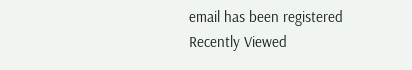email has been registered
Recently Viewed